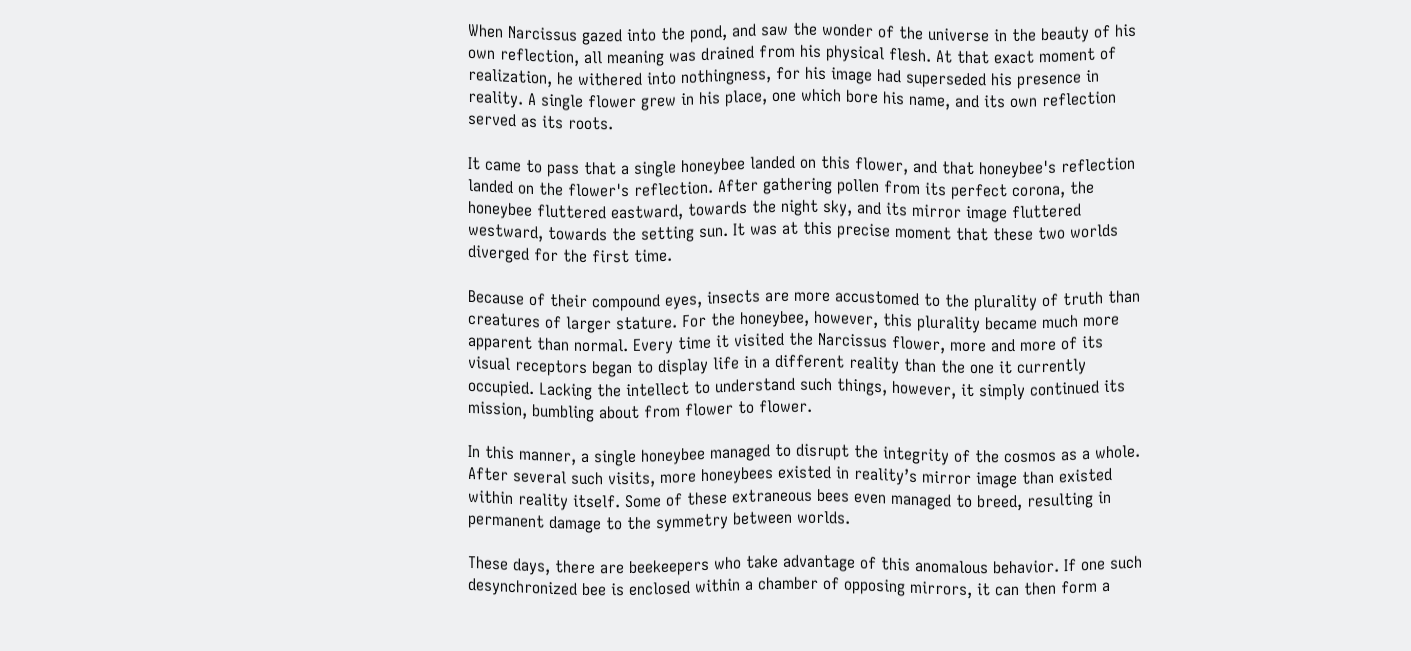When Narcissus gazed into the pond, and saw the wonder of the universe in the beauty of his own reflection, all meaning was drained from his physical flesh. At that exact moment of realization, he withered into nothingness, for his image had superseded his presence in reality. A single flower grew in his place, one which bore his name, and its own reflection served as its roots.

It came to pass that a single honeybee landed on this flower, and that honeybee's reflection landed on the flower's reflection. After gathering pollen from its perfect corona, the honeybee fluttered eastward, towards the night sky, and its mirror image fluttered westward, towards the setting sun. It was at this precise moment that these two worlds diverged for the first time.

Because of their compound eyes, insects are more accustomed to the plurality of truth than creatures of larger stature. For the honeybee, however, this plurality became much more apparent than normal. Every time it visited the Narcissus flower, more and more of its visual receptors began to display life in a different reality than the one it currently occupied. Lacking the intellect to understand such things, however, it simply continued its mission, bumbling about from flower to flower.

In this manner, a single honeybee managed to disrupt the integrity of the cosmos as a whole. After several such visits, more honeybees existed in reality’s mirror image than existed within reality itself. Some of these extraneous bees even managed to breed, resulting in permanent damage to the symmetry between worlds.

These days, there are beekeepers who take advantage of this anomalous behavior. If one such desynchronized bee is enclosed within a chamber of opposing mirrors, it can then form a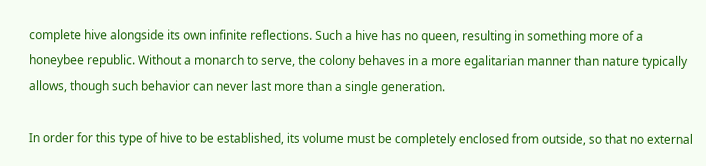complete hive alongside its own infinite reflections. Such a hive has no queen, resulting in something more of a honeybee republic. Without a monarch to serve, the colony behaves in a more egalitarian manner than nature typically allows, though such behavior can never last more than a single generation.

In order for this type of hive to be established, its volume must be completely enclosed from outside, so that no external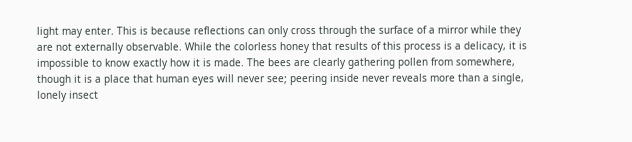light may enter. This is because reflections can only cross through the surface of a mirror while they are not externally observable. While the colorless honey that results of this process is a delicacy, it is impossible to know exactly how it is made. The bees are clearly gathering pollen from somewhere, though it is a place that human eyes will never see; peering inside never reveals more than a single, lonely insect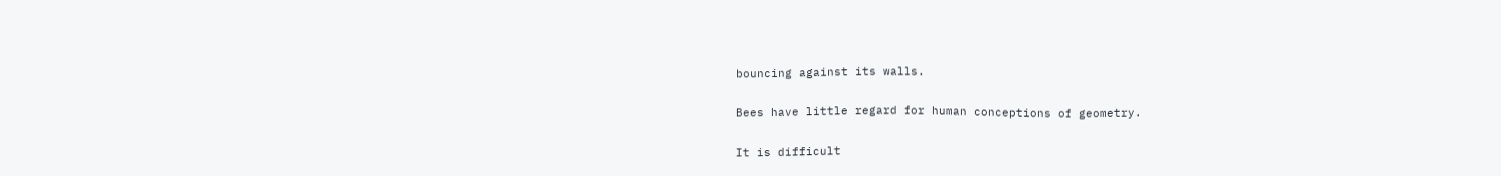bouncing against its walls.

Bees have little regard for human conceptions of geometry.

It is difficult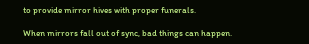to provide mirror hives with proper funerals.

When mirrors fall out of sync, bad things can happen.